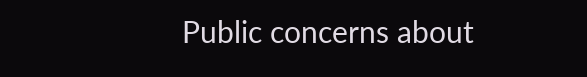Public concerns about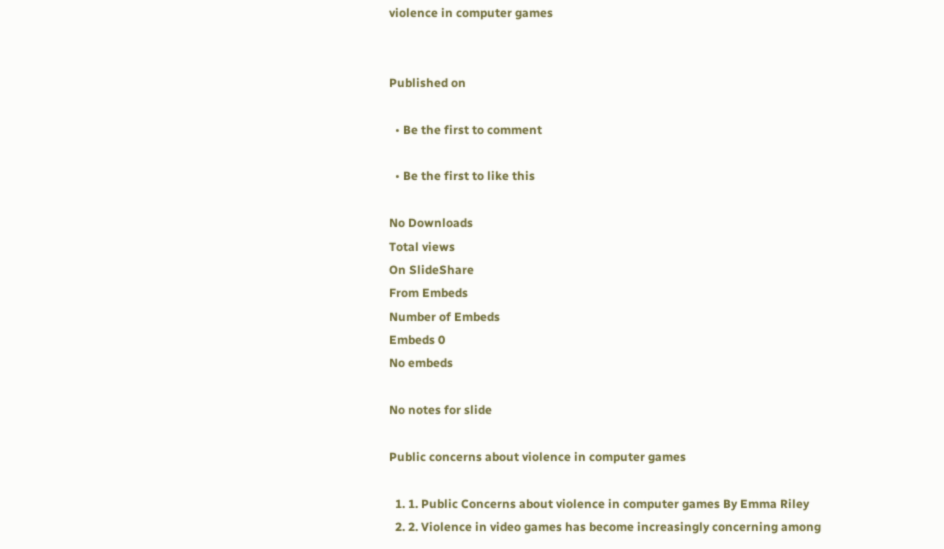violence in computer games


Published on

  • Be the first to comment

  • Be the first to like this

No Downloads
Total views
On SlideShare
From Embeds
Number of Embeds
Embeds 0
No embeds

No notes for slide

Public concerns about violence in computer games

  1. 1. Public Concerns about violence in computer games By Emma Riley
  2. 2. Violence in video games has become increasingly concerning among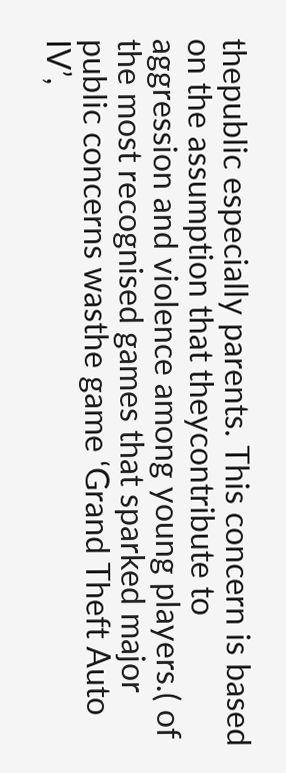thepublic especially parents. This concern is based on the assumption that theycontribute to aggression and violence among young players.( of the most recognised games that sparked major public concerns wasthe game ‘Grand Theft Auto IV’,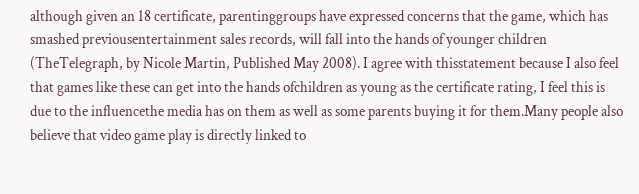although given an 18 certificate, parentinggroups have expressed concerns that the game, which has smashed previousentertainment sales records, will fall into the hands of younger children (TheTelegraph, by Nicole Martin, Published May 2008). I agree with thisstatement because I also feel that games like these can get into the hands ofchildren as young as the certificate rating, I feel this is due to the influencethe media has on them as well as some parents buying it for them.Many people also believe that video game play is directly linked to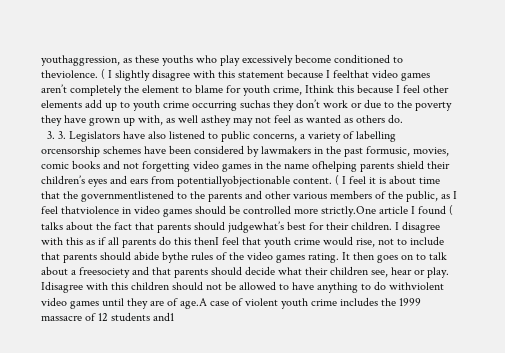youthaggression, as these youths who play excessively become conditioned to theviolence. ( I slightly disagree with this statement because I feelthat video games aren’t completely the element to blame for youth crime, Ithink this because I feel other elements add up to youth crime occurring suchas they don’t work or due to the poverty they have grown up with, as well asthey may not feel as wanted as others do.
  3. 3. Legislators have also listened to public concerns, a variety of labelling orcensorship schemes have been considered by lawmakers in the past formusic, movies, comic books and not forgetting video games in the name ofhelping parents shield their children’s eyes and ears from potentiallyobjectionable content. ( I feel it is about time that the governmentlistened to the parents and other various members of the public, as I feel thatviolence in video games should be controlled more strictly.One article I found ( talks about the fact that parents should judgewhat’s best for their children. I disagree with this as if all parents do this thenI feel that youth crime would rise, not to include that parents should abide bythe rules of the video games rating. It then goes on to talk about a freesociety and that parents should decide what their children see, hear or play. Idisagree with this children should not be allowed to have anything to do withviolent video games until they are of age.A case of violent youth crime includes the 1999 massacre of 12 students and1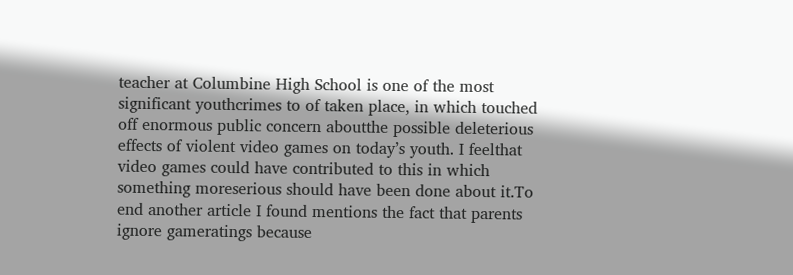teacher at Columbine High School is one of the most significant youthcrimes to of taken place, in which touched off enormous public concern aboutthe possible deleterious effects of violent video games on today’s youth. I feelthat video games could have contributed to this in which something moreserious should have been done about it.To end another article I found mentions the fact that parents ignore gameratings because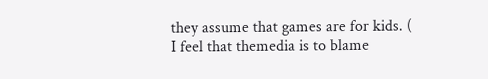they assume that games are for kids. ( I feel that themedia is to blame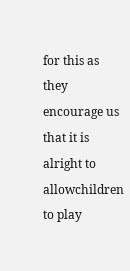for this as they encourage us that it is alright to allowchildren to play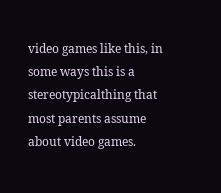video games like this, in some ways this is a stereotypicalthing that most parents assume about video games.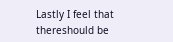Lastly I feel that thereshould be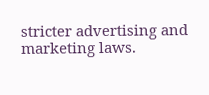stricter advertising and marketing laws.